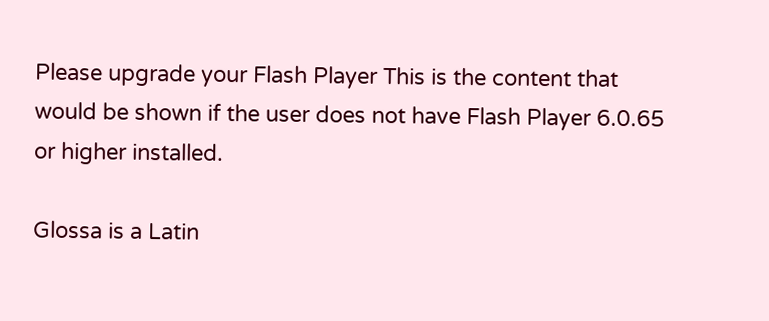Please upgrade your Flash Player This is the content that would be shown if the user does not have Flash Player 6.0.65 or higher installed.

Glossa is a Latin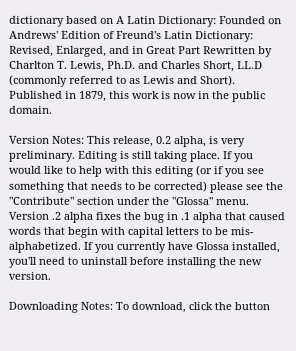dictionary based on A Latin Dictionary: Founded on Andrews' Edition of Freund's Latin Dictionary: Revised, Enlarged, and in Great Part Rewritten by Charlton T. Lewis, Ph.D. and Charles Short, LL.D (commonly referred to as Lewis and Short). Published in 1879, this work is now in the public domain.

Version Notes: This release, 0.2 alpha, is very preliminary. Editing is still taking place. If you would like to help with this editing (or if you see something that needs to be corrected) please see the "Contribute" section under the "Glossa" menu. Version .2 alpha fixes the bug in .1 alpha that caused words that begin with capital letters to be mis-alphabetized. If you currently have Glossa installed, you'll need to uninstall before installing the new version.

Downloading Notes: To download, click the button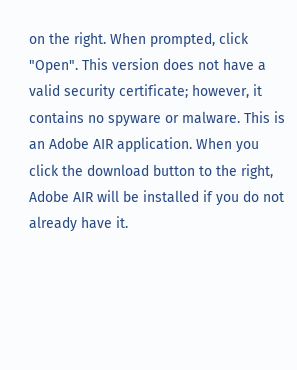on the right. When prompted, click "Open". This version does not have a valid security certificate; however, it contains no spyware or malware. This is an Adobe AIR application. When you click the download button to the right, Adobe AIR will be installed if you do not already have it.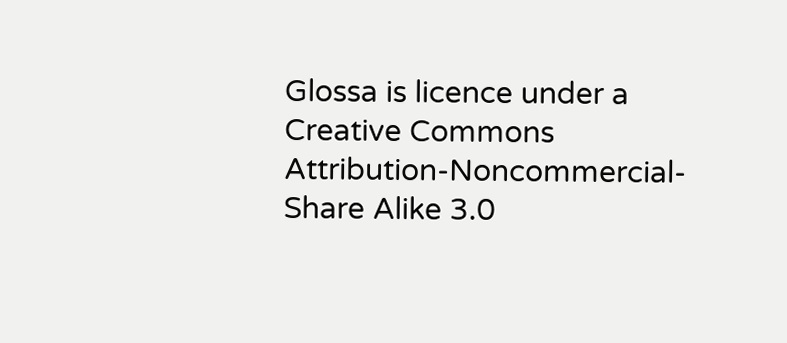Glossa is licence under a Creative Commons Attribution-Noncommercial-Share Alike 3.0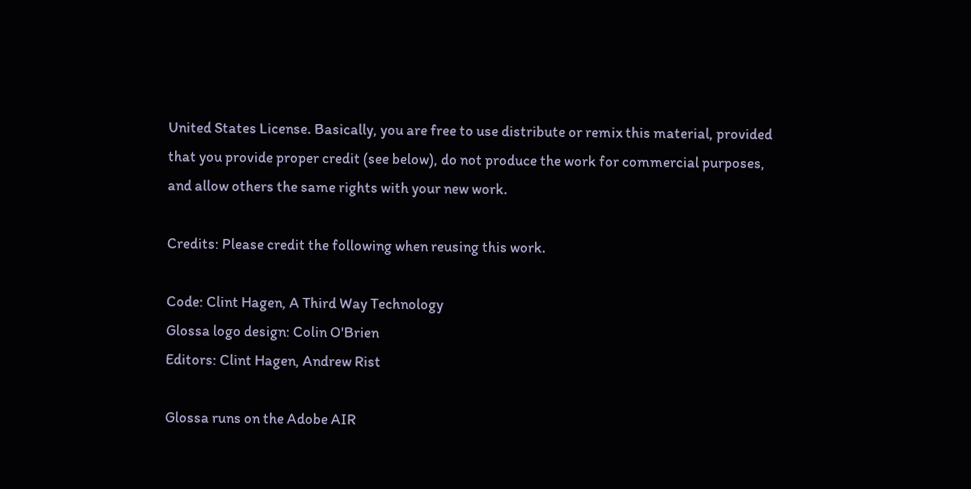United States License. Basically, you are free to use distribute or remix this material, provided that you provide proper credit (see below), do not produce the work for commercial purposes, and allow others the same rights with your new work.

Credits: Please credit the following when reusing this work.

Code: Clint Hagen, A Third Way Technology
Glossa logo design: Colin O'Brien
Editors: Clint Hagen, Andrew Rist

Glossa runs on the Adobe AIR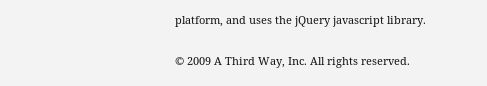platform, and uses the jQuery javascript library.

© 2009 A Third Way, Inc. All rights reserved.